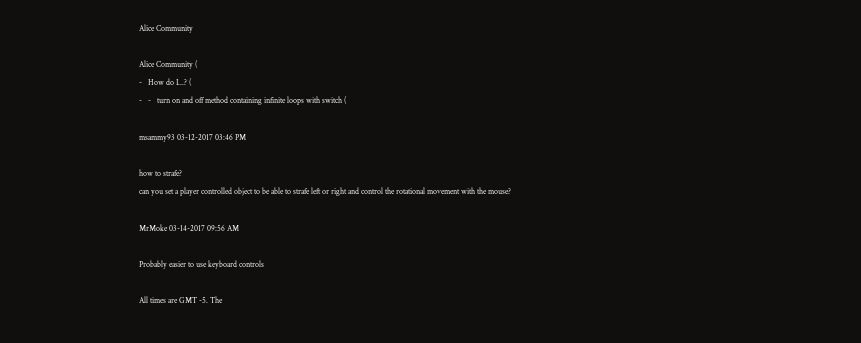Alice Community

Alice Community (
-   How do I...? (
-   -   turn on and off method containing infinite loops with switch (

msammy93 03-12-2017 03:46 PM

how to strafe?
can you set a player controlled object to be able to strafe left or right and control the rotational movement with the mouse?

MrMoke 03-14-2017 09:56 AM

Probably easier to use keyboard controls

All times are GMT -5. The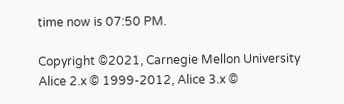time now is 07:50 PM.

Copyright ©2021, Carnegie Mellon University
Alice 2.x © 1999-2012, Alice 3.x ©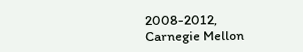2008-2012, Carnegie Mellon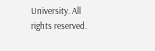University. All rights reserved.